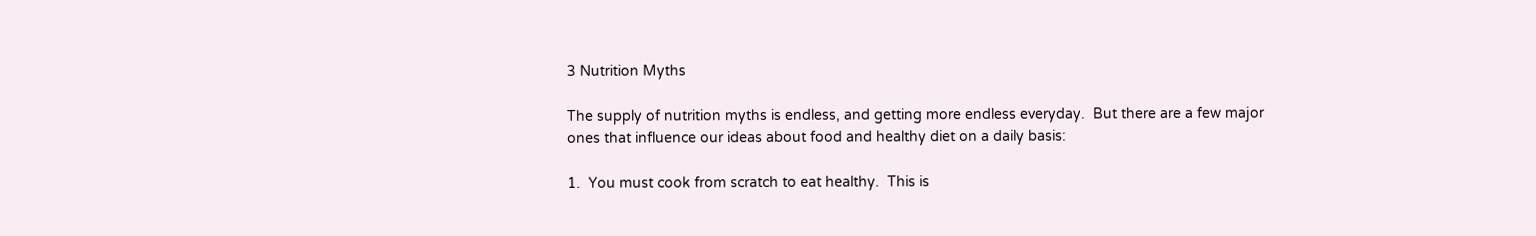3 Nutrition Myths

The supply of nutrition myths is endless, and getting more endless everyday.  But there are a few major ones that influence our ideas about food and healthy diet on a daily basis:

1.  You must cook from scratch to eat healthy.  This is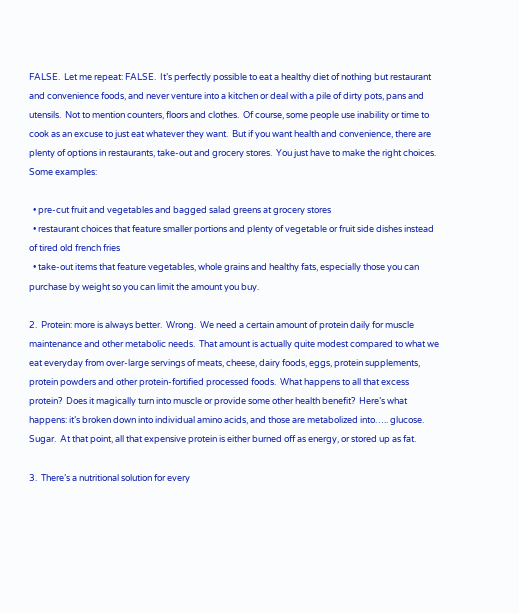FALSE.  Let me repeat: FALSE.  It’s perfectly possible to eat a healthy diet of nothing but restaurant and convenience foods, and never venture into a kitchen or deal with a pile of dirty pots, pans and utensils.  Not to mention counters, floors and clothes.  Of course, some people use inability or time to cook as an excuse to just eat whatever they want.  But if you want health and convenience, there are plenty of options in restaurants, take-out and grocery stores.  You just have to make the right choices.  Some examples:

  • pre-cut fruit and vegetables and bagged salad greens at grocery stores
  • restaurant choices that feature smaller portions and plenty of vegetable or fruit side dishes instead of tired old french fries
  • take-out items that feature vegetables, whole grains and healthy fats, especially those you can purchase by weight so you can limit the amount you buy.

2.  Protein: more is always better.  Wrong.  We need a certain amount of protein daily for muscle maintenance and other metabolic needs.  That amount is actually quite modest compared to what we eat everyday from over-large servings of meats, cheese, dairy foods, eggs, protein supplements, protein powders and other protein-fortified processed foods.  What happens to all that excess protein?  Does it magically turn into muscle or provide some other health benefit?  Here’s what happens: it’s broken down into individual amino acids, and those are metabolized into….. glucose.  Sugar.  At that point, all that expensive protein is either burned off as energy, or stored up as fat.

3.  There’s a nutritional solution for every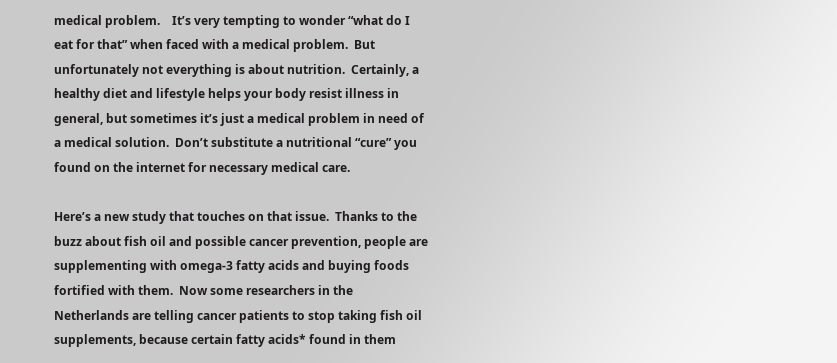medical problem.    It’s very tempting to wonder “what do I eat for that” when faced with a medical problem.  But unfortunately not everything is about nutrition.  Certainly, a healthy diet and lifestyle helps your body resist illness in general, but sometimes it’s just a medical problem in need of a medical solution.  Don’t substitute a nutritional “cure” you found on the internet for necessary medical care.

Here’s a new study that touches on that issue.  Thanks to the buzz about fish oil and possible cancer prevention, people are supplementing with omega-3 fatty acids and buying foods fortified with them.  Now some researchers in the Netherlands are telling cancer patients to stop taking fish oil supplements, because certain fatty acids* found in them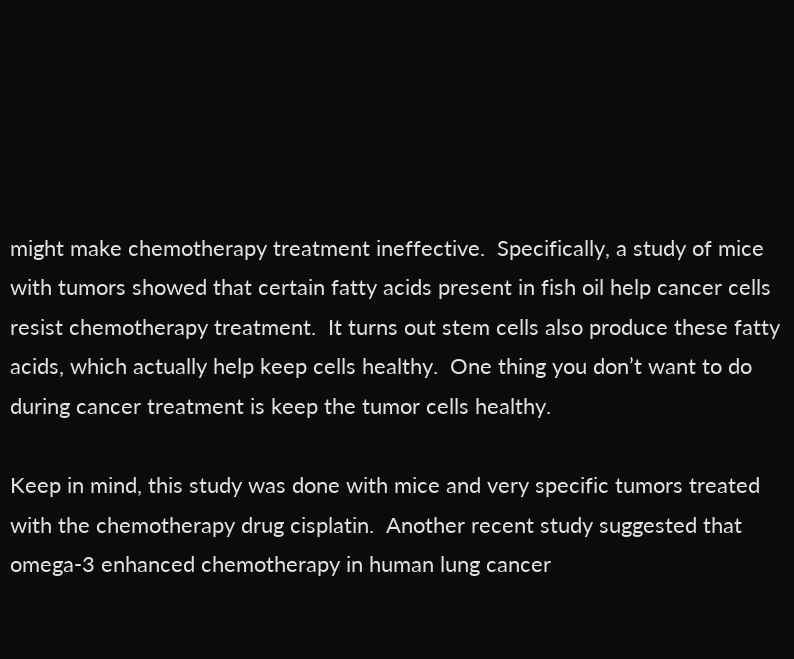might make chemotherapy treatment ineffective.  Specifically, a study of mice with tumors showed that certain fatty acids present in fish oil help cancer cells resist chemotherapy treatment.  It turns out stem cells also produce these fatty acids, which actually help keep cells healthy.  One thing you don’t want to do during cancer treatment is keep the tumor cells healthy.

Keep in mind, this study was done with mice and very specific tumors treated with the chemotherapy drug cisplatin.  Another recent study suggested that omega-3 enhanced chemotherapy in human lung cancer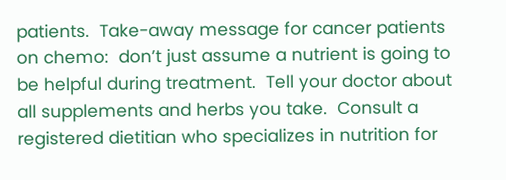patients.  Take-away message for cancer patients on chemo:  don’t just assume a nutrient is going to be helpful during treatment.  Tell your doctor about all supplements and herbs you take.  Consult a registered dietitian who specializes in nutrition for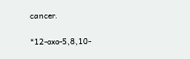cancer.

*12-oxo-5,8,10-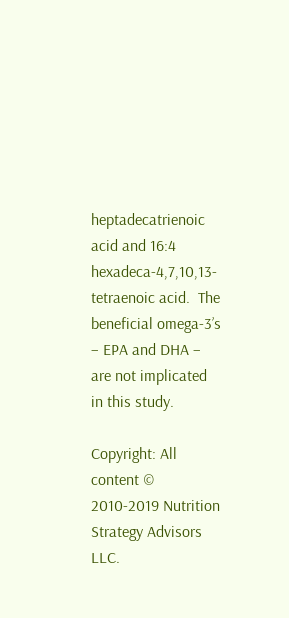heptadecatrienoic acid and 16:4 hexadeca-4,7,10,13-tetraenoic acid.  The beneficial omega-3’s – EPA and DHA – are not implicated in this study.

Copyright: All content © 2010-2019 Nutrition Strategy Advisors LLC.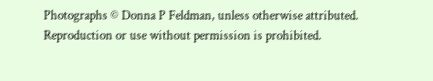Photographs © Donna P Feldman, unless otherwise attributed. Reproduction or use without permission is prohibited.